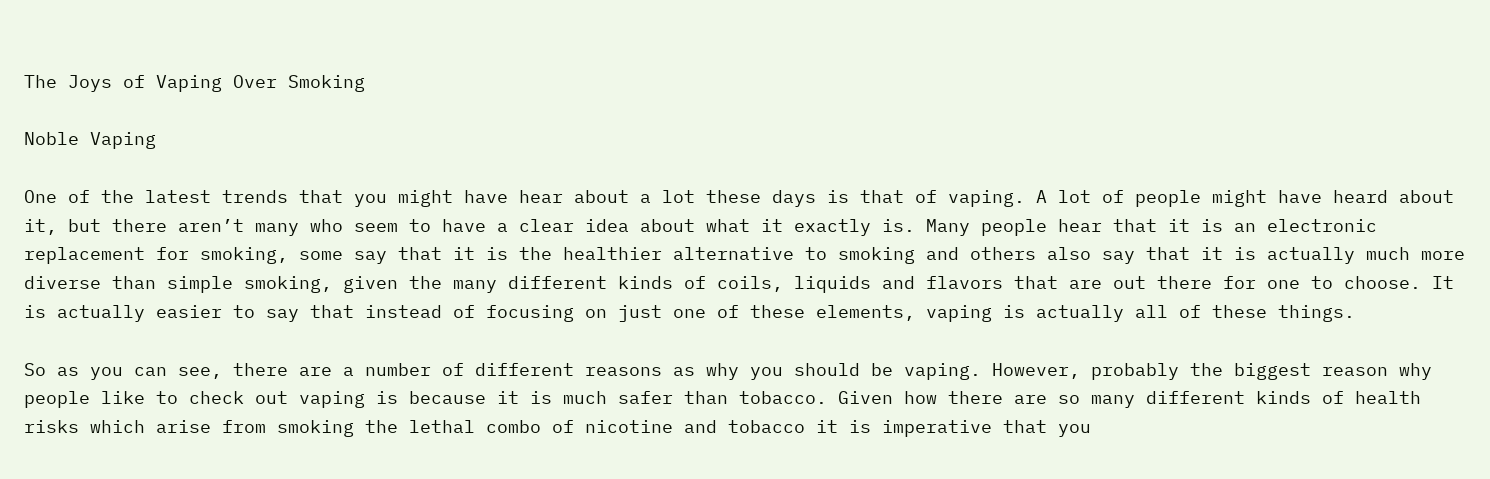The Joys of Vaping Over Smoking

Noble Vaping

One of the latest trends that you might have hear about a lot these days is that of vaping. A lot of people might have heard about it, but there aren’t many who seem to have a clear idea about what it exactly is. Many people hear that it is an electronic replacement for smoking, some say that it is the healthier alternative to smoking and others also say that it is actually much more diverse than simple smoking, given the many different kinds of coils, liquids and flavors that are out there for one to choose. It is actually easier to say that instead of focusing on just one of these elements, vaping is actually all of these things.

So as you can see, there are a number of different reasons as why you should be vaping. However, probably the biggest reason why people like to check out vaping is because it is much safer than tobacco. Given how there are so many different kinds of health risks which arise from smoking the lethal combo of nicotine and tobacco it is imperative that you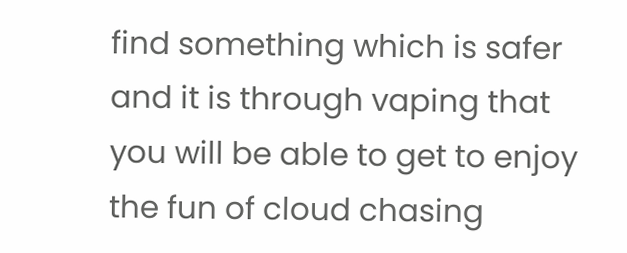find something which is safer and it is through vaping that you will be able to get to enjoy the fun of cloud chasing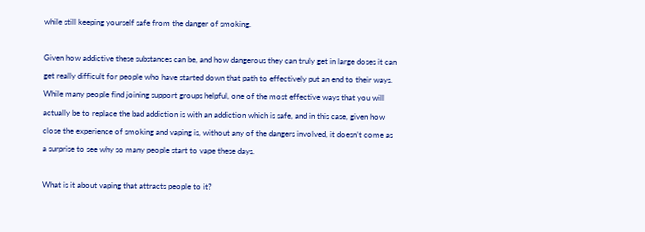while still keeping yourself safe from the danger of smoking.

Given how addictive these substances can be, and how dangerous they can truly get in large doses it can get really difficult for people who have started down that path to effectively put an end to their ways. While many people find joining support groups helpful, one of the most effective ways that you will actually be to replace the bad addiction is with an addiction which is safe, and in this case, given how close the experience of smoking and vaping is, without any of the dangers involved, it doesn’t come as a surprise to see why so many people start to vape these days.

What is it about vaping that attracts people to it?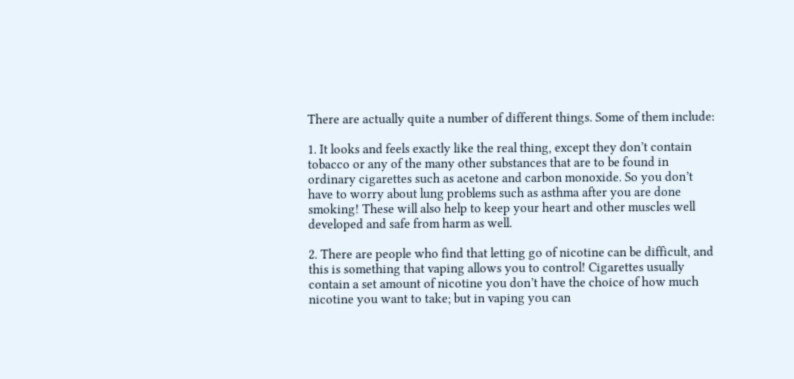There are actually quite a number of different things. Some of them include:

1. It looks and feels exactly like the real thing, except they don’t contain tobacco or any of the many other substances that are to be found in ordinary cigarettes such as acetone and carbon monoxide. So you don’t have to worry about lung problems such as asthma after you are done smoking! These will also help to keep your heart and other muscles well developed and safe from harm as well.

2. There are people who find that letting go of nicotine can be difficult, and this is something that vaping allows you to control! Cigarettes usually contain a set amount of nicotine you don’t have the choice of how much nicotine you want to take; but in vaping you can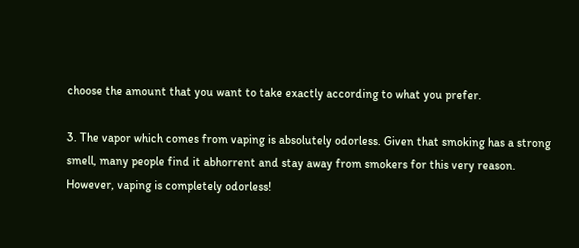choose the amount that you want to take exactly according to what you prefer.

3. The vapor which comes from vaping is absolutely odorless. Given that smoking has a strong smell, many people find it abhorrent and stay away from smokers for this very reason. However, vaping is completely odorless!